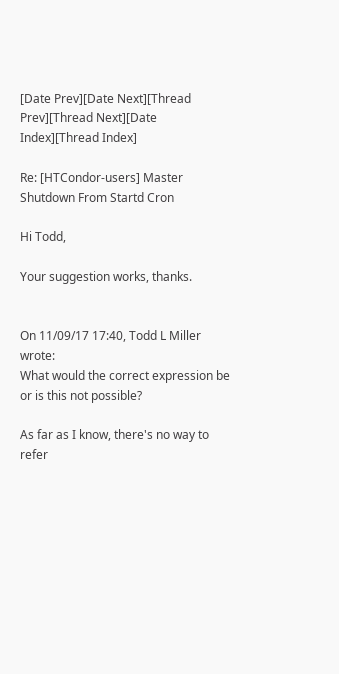[Date Prev][Date Next][Thread Prev][Thread Next][Date Index][Thread Index]

Re: [HTCondor-users] Master Shutdown From Startd Cron

Hi Todd,

Your suggestion works, thanks.


On 11/09/17 17:40, Todd L Miller wrote:
What would the correct expression be or is this not possible?

As far as I know, there's no way to refer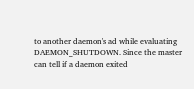to another daemon's ad while evaluating DAEMON_SHUTDOWN. Since the master can tell if a daemon exited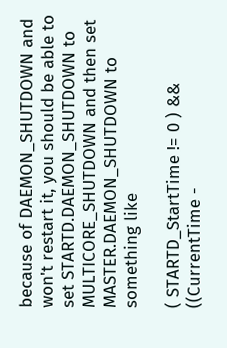because of DAEMON_SHUTDOWN and won't restart it, you should be able to set STARTD.DAEMON_SHUTDOWN to MULTICORE_SHUTDOWN and then set MASTER.DAEMON_SHUTDOWN to something like

( STARTD_StartTime != 0 ) && ((CurrentTime -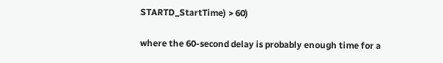STARTD_StartTime) > 60)

where the 60-second delay is probably enough time for a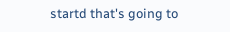startd that's going to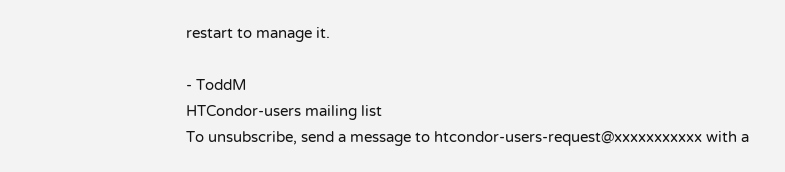restart to manage it.

- ToddM
HTCondor-users mailing list
To unsubscribe, send a message to htcondor-users-request@xxxxxxxxxxx with a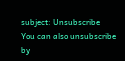subject: Unsubscribe
You can also unsubscribe by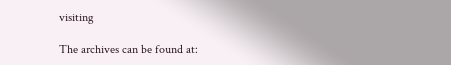visiting

The archives can be found at: